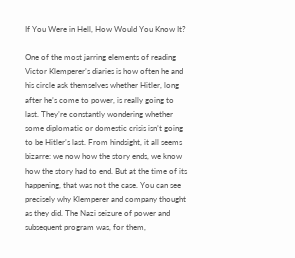If You Were in Hell, How Would You Know It?

One of the most jarring elements of reading Victor Klemperer’s diaries is how often he and his circle ask themselves whether Hitler, long after he’s come to power, is really going to last. They’re constantly wondering whether some diplomatic or domestic crisis isn’t going to be Hitler’s last. From hindsight, it all seems bizarre: we now how the story ends, we know how the story had to end. But at the time of its happening, that was not the case. You can see precisely why Klemperer and company thought as they did. The Nazi seizure of power and subsequent program was, for them,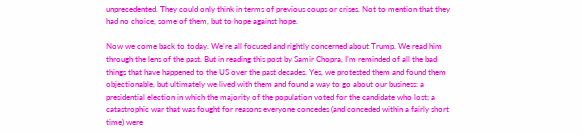unprecedented. They could only think in terms of previous coups or crises. Not to mention that they had no choice, some of them, but to hope against hope.

Now we come back to today. We’re all focused and rightly concerned about Trump. We read him through the lens of the past. But in reading this post by Samir Chopra, I’m reminded of all the bad things that have happened to the US over the past decades. Yes, we protested them and found them objectionable, but ultimately we lived with them and found a way to go about our business: a presidential election in which the majority of the population voted for the candidate who lost; a catastrophic war that was fought for reasons everyone concedes (and conceded within a fairly short time) were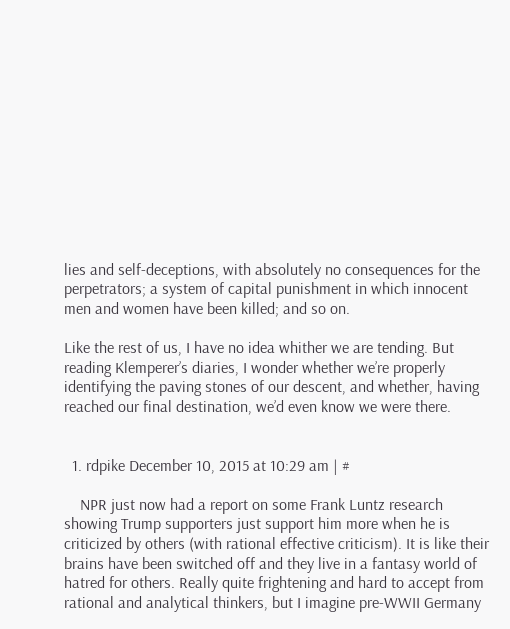lies and self-deceptions, with absolutely no consequences for the perpetrators; a system of capital punishment in which innocent men and women have been killed; and so on.

Like the rest of us, I have no idea whither we are tending. But reading Klemperer’s diaries, I wonder whether we’re properly identifying the paving stones of our descent, and whether, having reached our final destination, we’d even know we were there.


  1. rdpike December 10, 2015 at 10:29 am | #

    NPR just now had a report on some Frank Luntz research showing Trump supporters just support him more when he is criticized by others (with rational effective criticism). It is like their brains have been switched off and they live in a fantasy world of hatred for others. Really quite frightening and hard to accept from rational and analytical thinkers, but I imagine pre-WWII Germany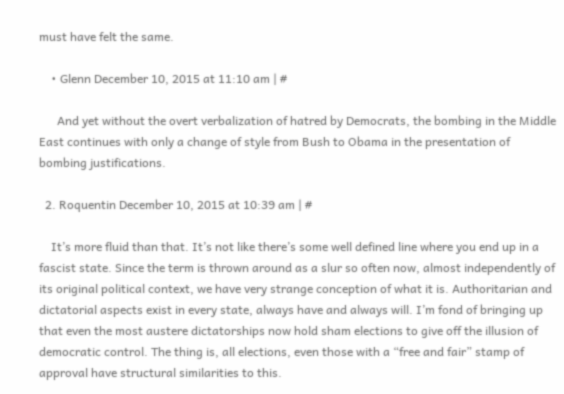must have felt the same.

    • Glenn December 10, 2015 at 11:10 am | #

      And yet without the overt verbalization of hatred by Democrats, the bombing in the Middle East continues with only a change of style from Bush to Obama in the presentation of bombing justifications.

  2. Roquentin December 10, 2015 at 10:39 am | #

    It’s more fluid than that. It’s not like there’s some well defined line where you end up in a fascist state. Since the term is thrown around as a slur so often now, almost independently of its original political context, we have very strange conception of what it is. Authoritarian and dictatorial aspects exist in every state, always have and always will. I’m fond of bringing up that even the most austere dictatorships now hold sham elections to give off the illusion of democratic control. The thing is, all elections, even those with a “free and fair” stamp of approval have structural similarities to this.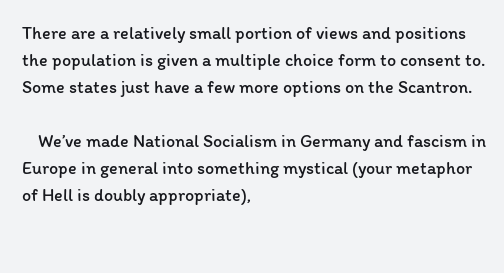There are a relatively small portion of views and positions the population is given a multiple choice form to consent to. Some states just have a few more options on the Scantron.

    We’ve made National Socialism in Germany and fascism in Europe in general into something mystical (your metaphor of Hell is doubly appropriate),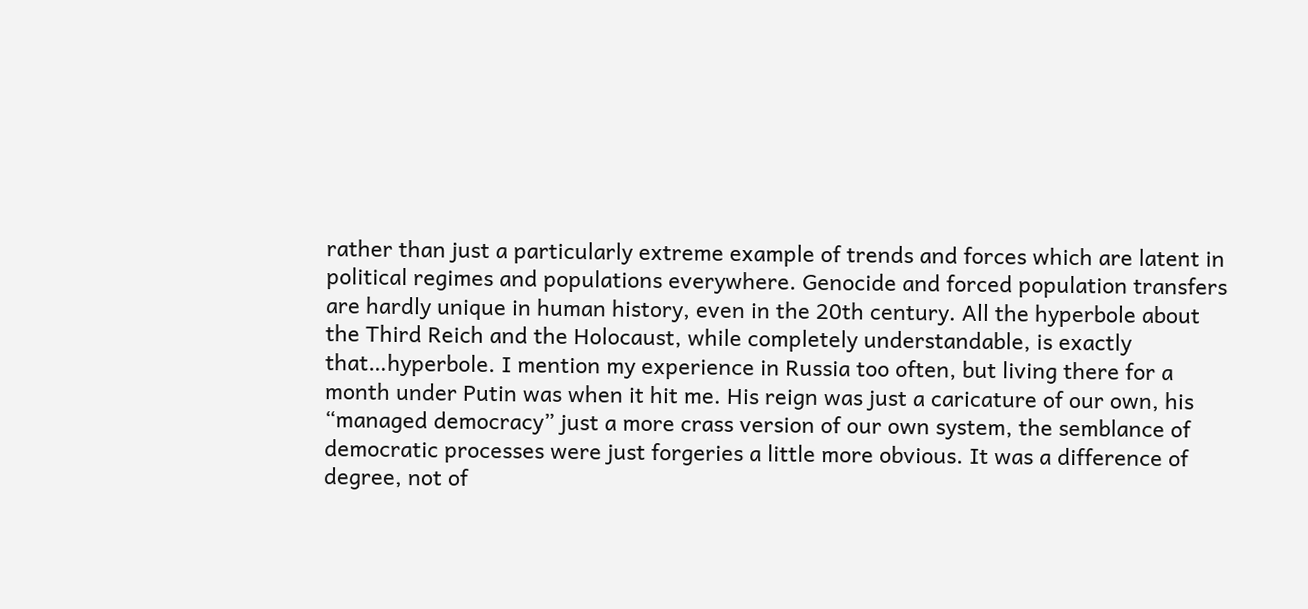rather than just a particularly extreme example of trends and forces which are latent in political regimes and populations everywhere. Genocide and forced population transfers are hardly unique in human history, even in the 20th century. All the hyperbole about the Third Reich and the Holocaust, while completely understandable, is exactly that…hyperbole. I mention my experience in Russia too often, but living there for a month under Putin was when it hit me. His reign was just a caricature of our own, his “managed democracy” just a more crass version of our own system, the semblance of democratic processes were just forgeries a little more obvious. It was a difference of degree, not of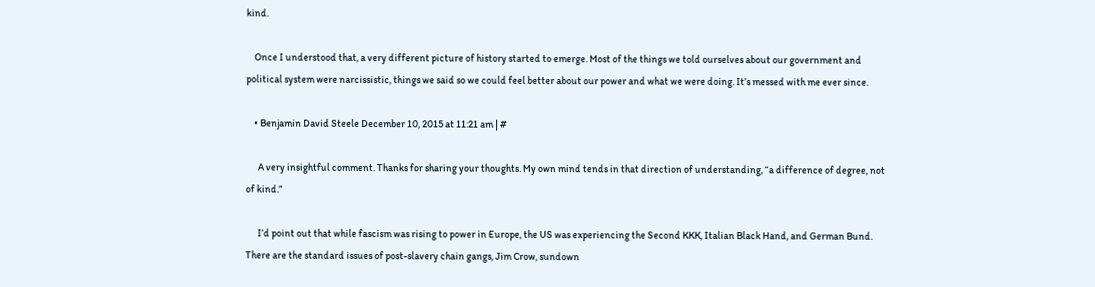kind.

    Once I understood that, a very different picture of history started to emerge. Most of the things we told ourselves about our government and political system were narcissistic, things we said so we could feel better about our power and what we were doing. It’s messed with me ever since.

    • Benjamin David Steele December 10, 2015 at 11:21 am | #

      A very insightful comment. Thanks for sharing your thoughts. My own mind tends in that direction of understanding, “a difference of degree, not of kind.”

      I’d point out that while fascism was rising to power in Europe, the US was experiencing the Second KKK, Italian Black Hand, and German Bund. There are the standard issues of post-slavery chain gangs, Jim Crow, sundown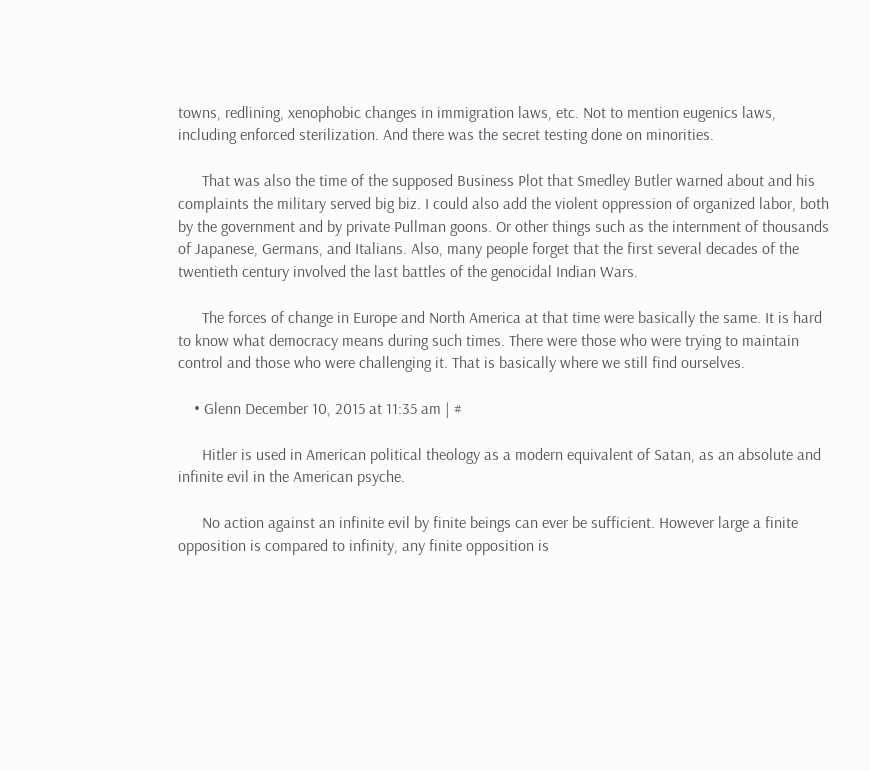towns, redlining, xenophobic changes in immigration laws, etc. Not to mention eugenics laws, including enforced sterilization. And there was the secret testing done on minorities.

      That was also the time of the supposed Business Plot that Smedley Butler warned about and his complaints the military served big biz. I could also add the violent oppression of organized labor, both by the government and by private Pullman goons. Or other things such as the internment of thousands of Japanese, Germans, and Italians. Also, many people forget that the first several decades of the twentieth century involved the last battles of the genocidal Indian Wars.

      The forces of change in Europe and North America at that time were basically the same. It is hard to know what democracy means during such times. There were those who were trying to maintain control and those who were challenging it. That is basically where we still find ourselves.

    • Glenn December 10, 2015 at 11:35 am | #

      Hitler is used in American political theology as a modern equivalent of Satan, as an absolute and infinite evil in the American psyche.

      No action against an infinite evil by finite beings can ever be sufficient. However large a finite opposition is compared to infinity, any finite opposition is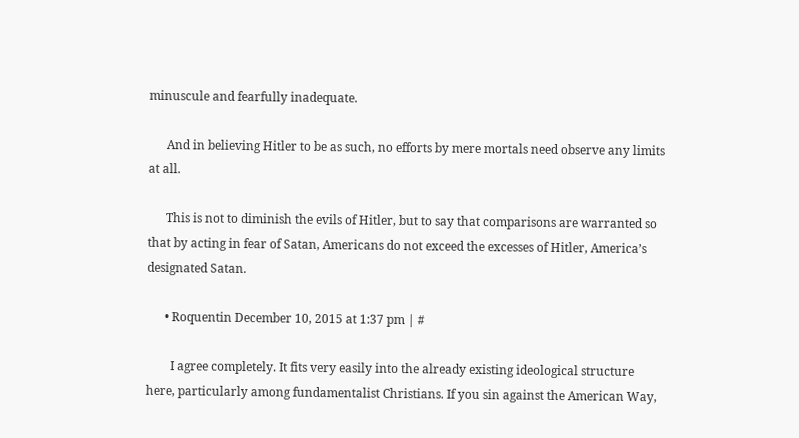minuscule and fearfully inadequate.

      And in believing Hitler to be as such, no efforts by mere mortals need observe any limits at all.

      This is not to diminish the evils of Hitler, but to say that comparisons are warranted so that by acting in fear of Satan, Americans do not exceed the excesses of Hitler, America’s designated Satan.

      • Roquentin December 10, 2015 at 1:37 pm | #

        I agree completely. It fits very easily into the already existing ideological structure here, particularly among fundamentalist Christians. If you sin against the American Way,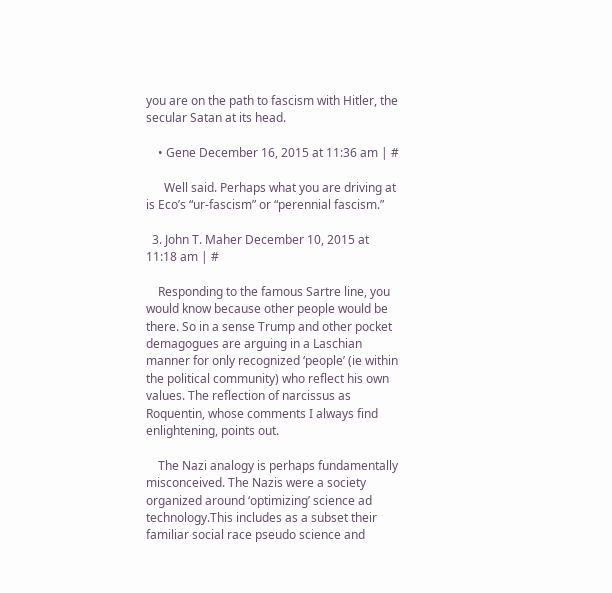you are on the path to fascism with Hitler, the secular Satan at its head.

    • Gene December 16, 2015 at 11:36 am | #

      Well said. Perhaps what you are driving at is Eco’s “ur-fascism” or “perennial fascism.”

  3. John T. Maher December 10, 2015 at 11:18 am | #

    Responding to the famous Sartre line, you would know because other people would be there. So in a sense Trump and other pocket demagogues are arguing in a Laschian manner for only recognized ‘people’ (ie within the political community) who reflect his own values. The reflection of narcissus as Roquentin, whose comments I always find enlightening, points out.

    The Nazi analogy is perhaps fundamentally misconceived. The Nazis were a society organized around ‘optimizing’ science ad technology.This includes as a subset their familiar social race pseudo science and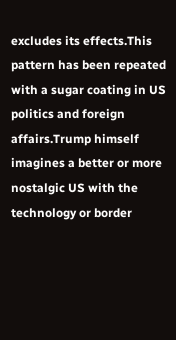excludes its effects.This pattern has been repeated with a sugar coating in US politics and foreign affairs.Trump himself imagines a better or more nostalgic US with the technology or border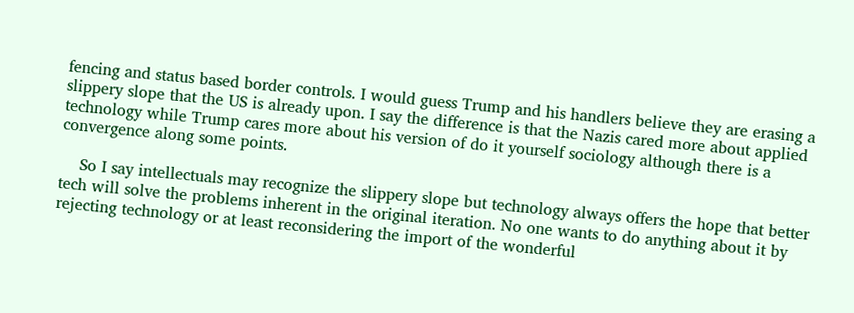fencing and status based border controls. I would guess Trump and his handlers believe they are erasing a slippery slope that the US is already upon. I say the difference is that the Nazis cared more about applied technology while Trump cares more about his version of do it yourself sociology although there is a convergence along some points.

    So I say intellectuals may recognize the slippery slope but technology always offers the hope that better tech will solve the problems inherent in the original iteration. No one wants to do anything about it by rejecting technology or at least reconsidering the import of the wonderful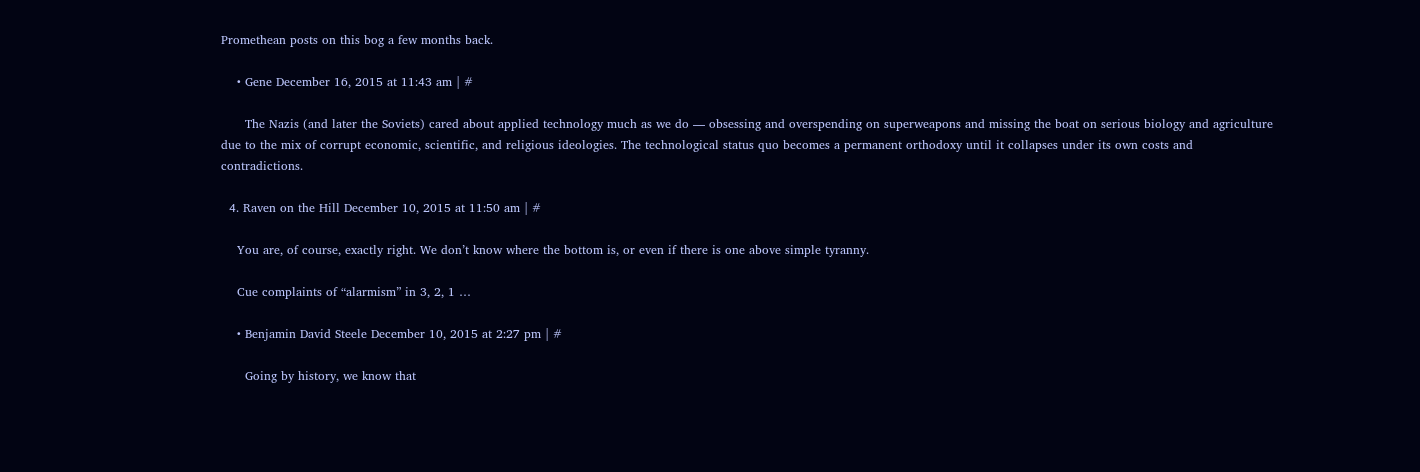Promethean posts on this bog a few months back.

    • Gene December 16, 2015 at 11:43 am | #

      The Nazis (and later the Soviets) cared about applied technology much as we do — obsessing and overspending on superweapons and missing the boat on serious biology and agriculture due to the mix of corrupt economic, scientific, and religious ideologies. The technological status quo becomes a permanent orthodoxy until it collapses under its own costs and contradictions.

  4. Raven on the Hill December 10, 2015 at 11:50 am | #

    You are, of course, exactly right. We don’t know where the bottom is, or even if there is one above simple tyranny.

    Cue complaints of “alarmism” in 3, 2, 1 …

    • Benjamin David Steele December 10, 2015 at 2:27 pm | #

      Going by history, we know that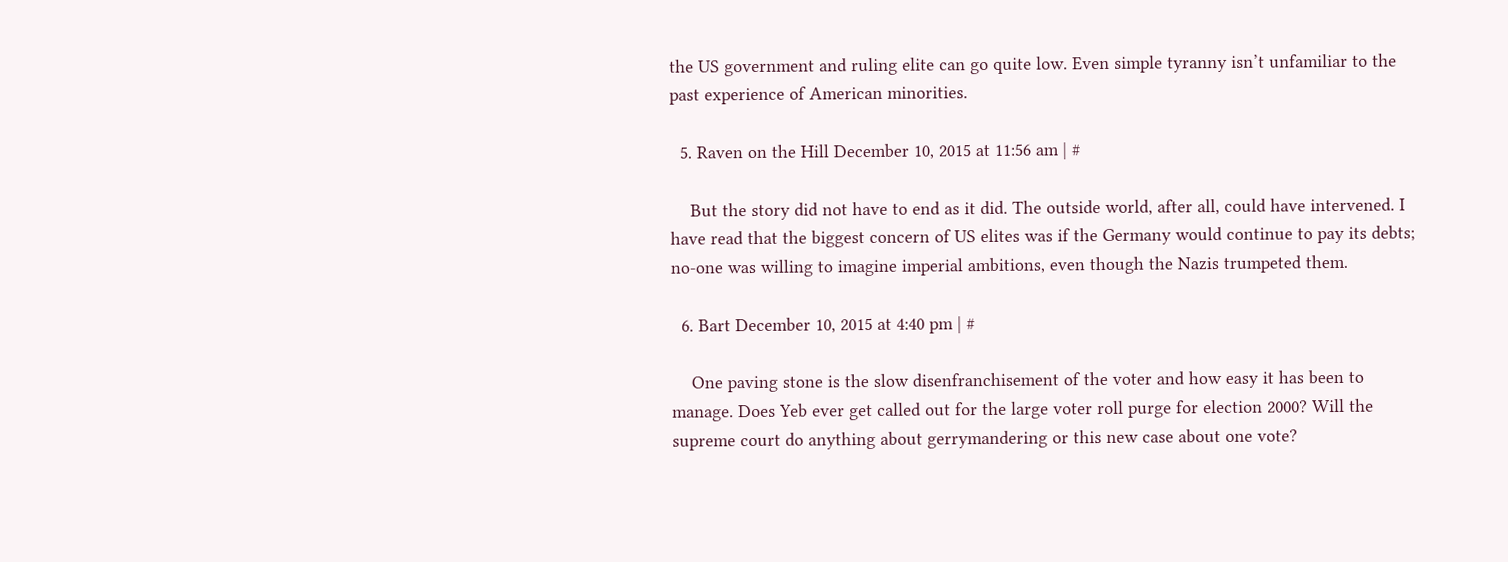the US government and ruling elite can go quite low. Even simple tyranny isn’t unfamiliar to the past experience of American minorities.

  5. Raven on the Hill December 10, 2015 at 11:56 am | #

    But the story did not have to end as it did. The outside world, after all, could have intervened. I have read that the biggest concern of US elites was if the Germany would continue to pay its debts; no-one was willing to imagine imperial ambitions, even though the Nazis trumpeted them.

  6. Bart December 10, 2015 at 4:40 pm | #

    One paving stone is the slow disenfranchisement of the voter and how easy it has been to manage. Does Yeb ever get called out for the large voter roll purge for election 2000? Will the supreme court do anything about gerrymandering or this new case about one vote?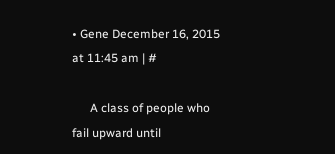• Gene December 16, 2015 at 11:45 am | #

      A class of people who fail upward until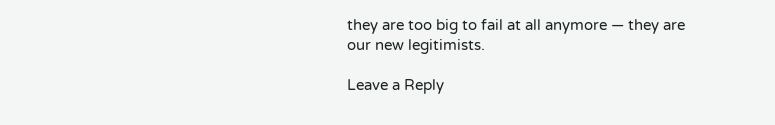they are too big to fail at all anymore — they are our new legitimists.

Leave a Reply